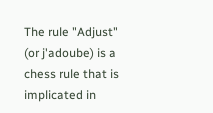The rule "Adjust" (or j'adoube) is a chess rule that is implicated in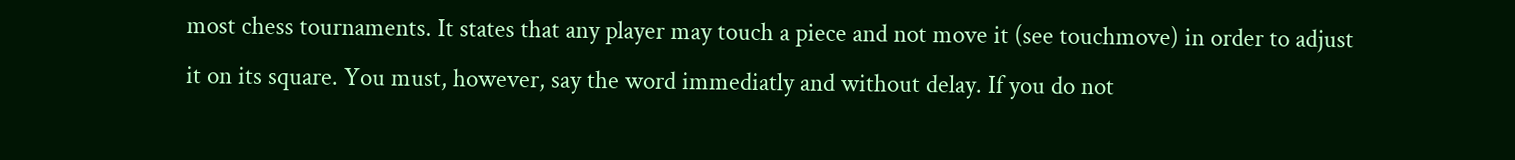most chess tournaments. It states that any player may touch a piece and not move it (see touchmove) in order to adjust it on its square. You must, however, say the word immediatly and without delay. If you do not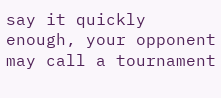say it quickly enough, your opponent may call a tournament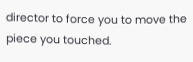director to force you to move the piece you touched.